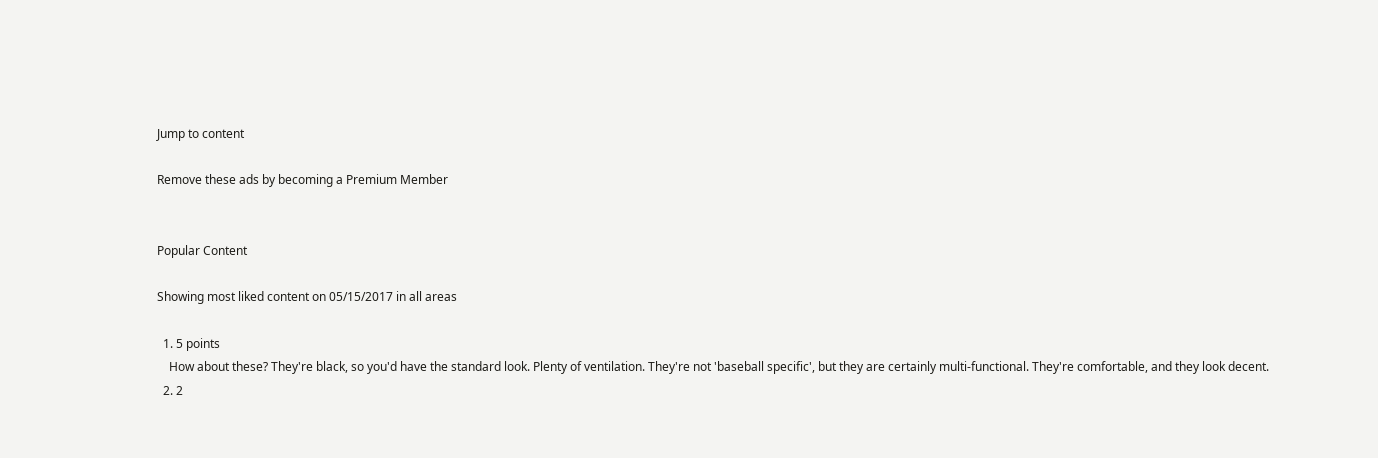Jump to content

Remove these ads by becoming a Premium Member


Popular Content

Showing most liked content on 05/15/2017 in all areas

  1. 5 points
    How about these? They're black, so you'd have the standard look. Plenty of ventilation. They're not 'baseball specific', but they are certainly multi-functional. They're comfortable, and they look decent.
  2. 2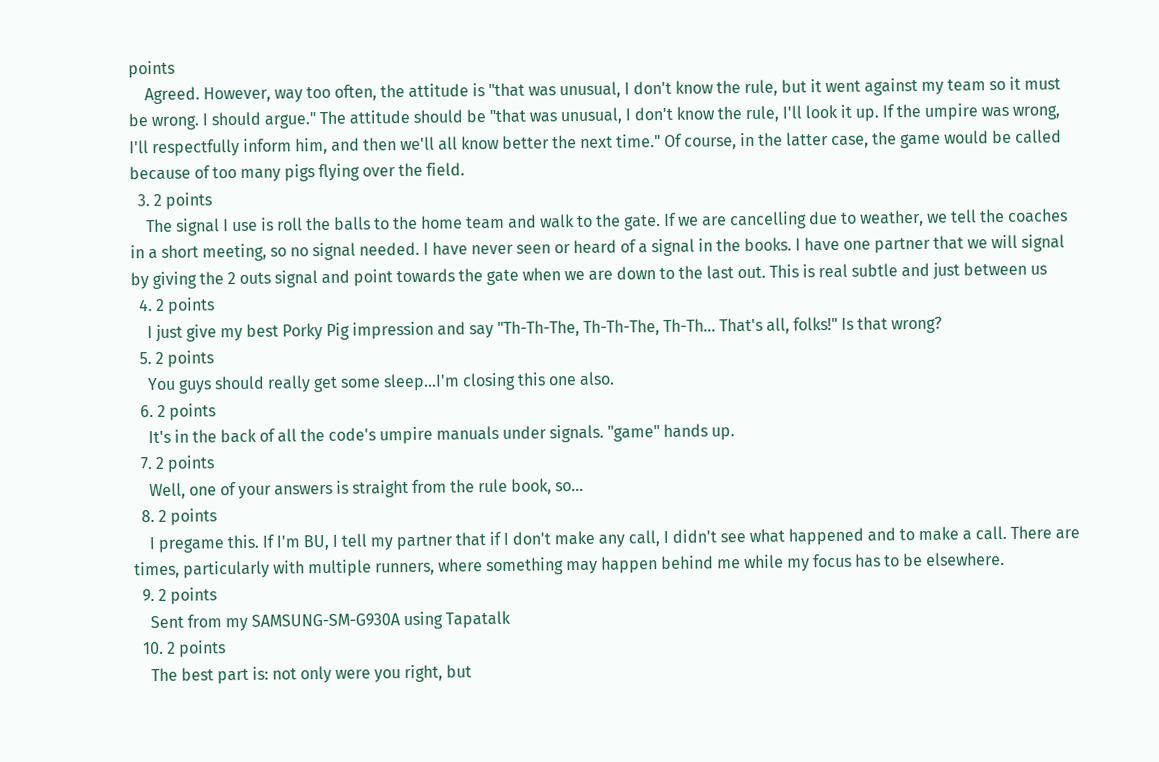points
    Agreed. However, way too often, the attitude is "that was unusual, I don't know the rule, but it went against my team so it must be wrong. I should argue." The attitude should be "that was unusual, I don't know the rule, I'll look it up. If the umpire was wrong, I'll respectfully inform him, and then we'll all know better the next time." Of course, in the latter case, the game would be called because of too many pigs flying over the field.
  3. 2 points
    The signal I use is roll the balls to the home team and walk to the gate. If we are cancelling due to weather, we tell the coaches in a short meeting, so no signal needed. I have never seen or heard of a signal in the books. I have one partner that we will signal by giving the 2 outs signal and point towards the gate when we are down to the last out. This is real subtle and just between us
  4. 2 points
    I just give my best Porky Pig impression and say "Th-Th-The, Th-Th-The, Th-Th... That's all, folks!" Is that wrong?
  5. 2 points
    You guys should really get some sleep...I'm closing this one also.
  6. 2 points
    It's in the back of all the code's umpire manuals under signals. "game" hands up.
  7. 2 points
    Well, one of your answers is straight from the rule book, so...
  8. 2 points
    I pregame this. If I'm BU, I tell my partner that if I don't make any call, I didn't see what happened and to make a call. There are times, particularly with multiple runners, where something may happen behind me while my focus has to be elsewhere.
  9. 2 points
    Sent from my SAMSUNG-SM-G930A using Tapatalk
  10. 2 points
    The best part is: not only were you right, but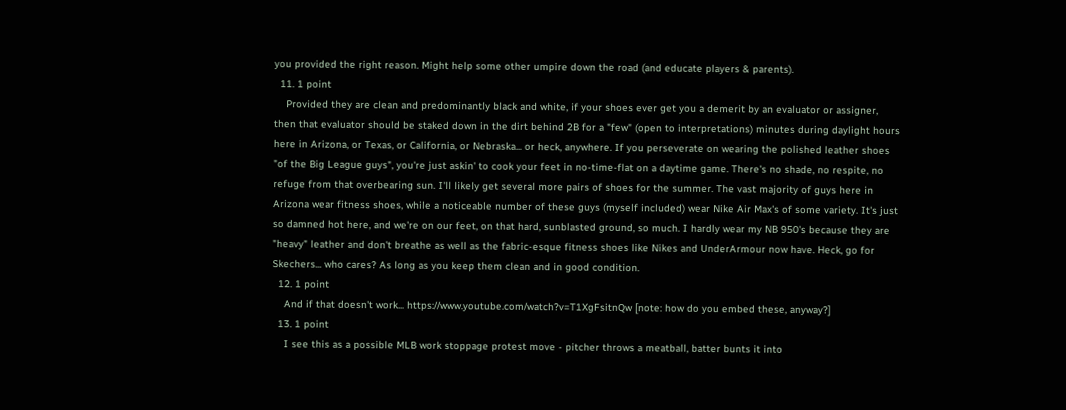you provided the right reason. Might help some other umpire down the road (and educate players & parents).
  11. 1 point
    Provided they are clean and predominantly black and white, if your shoes ever get you a demerit by an evaluator or assigner, then that evaluator should be staked down in the dirt behind 2B for a "few" (open to interpretations) minutes during daylight hours here in Arizona, or Texas, or California, or Nebraska... or heck, anywhere. If you perseverate on wearing the polished leather shoes "of the Big League guys", you're just askin' to cook your feet in no-time-flat on a daytime game. There's no shade, no respite, no refuge from that overbearing sun. I'll likely get several more pairs of shoes for the summer. The vast majority of guys here in Arizona wear fitness shoes, while a noticeable number of these guys (myself included) wear Nike Air Max's of some variety. It's just so damned hot here, and we're on our feet, on that hard, sunblasted ground, so much. I hardly wear my NB 950's because they are "heavy" leather and don't breathe as well as the fabric-esque fitness shoes like Nikes and UnderArmour now have. Heck, go for Skechers... who cares? As long as you keep them clean and in good condition.
  12. 1 point
    And if that doesn't work... https://www.youtube.com/watch?v=T1XgFsitnQw [note: how do you embed these, anyway?]
  13. 1 point
    I see this as a possible MLB work stoppage protest move - pitcher throws a meatball, batter bunts it into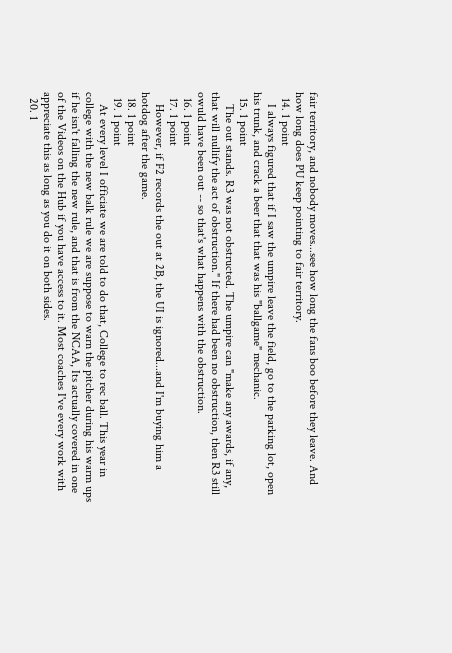fair territory, and nobody moves...see how long the fans boo before they leave. And how long does PU keep pointing to fair territory.
  14. 1 point
    I always figured that if I saw the umpire leave the field, go to the parking lot, open his trunk, and crack a beer that that was his "ballgame" mechanic.
  15. 1 point
    The out stands. R3 was not obstructed. The umpire can "make any awards, if any, that will nullify the act of obstruction." If there had been no obstruction, then R3 still owuld have been out -- so that's what happens with the obstruction.
  16. 1 point
  17. 1 point
    However, if F2 records the out at 2B, the UI is ignored...and I'm buying him a hotdog after the game.
  18. 1 point
  19. 1 point
    At every level I officiate we are told to do that, College to rec ball. This year in college with the new balk rule we are suppose to warn the pitcher during his warm ups if he isn't falling the new rule, and that is from the NCAA, Its actually covered in one of the Videos on the Hub if you have access to it. Most coaches I've every work with appreciate this as long as you do it on both sides.
  20. 1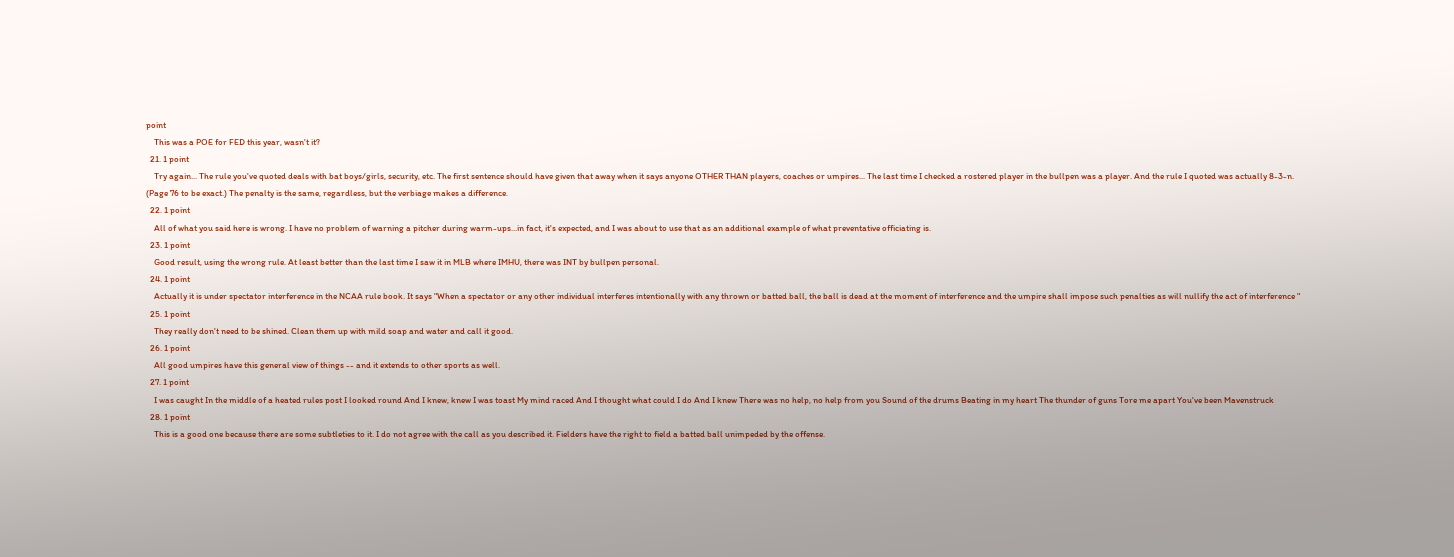point
    This was a POE for FED this year, wasn't it?
  21. 1 point
    Try again... The rule you've quoted deals with bat boys/girls, security, etc. The first sentence should have given that away when it says anyone OTHER THAN players, coaches or umpires... The last time I checked a rostered player in the bullpen was a player. And the rule I quoted was actually 8-3-n. (Page 76 to be exact.) The penalty is the same, regardless, but the verbiage makes a difference.
  22. 1 point
    All of what you said here is wrong. I have no problem of warning a pitcher during warm-ups...in fact, it's expected, and I was about to use that as an additional example of what preventative officiating is.
  23. 1 point
    Good result, using the wrong rule. At least better than the last time I saw it in MLB where IMHU, there was INT by bullpen personal.
  24. 1 point
    Actually it is under spectator interference in the NCAA rule book. It says "When a spectator or any other individual interferes intentionally with any thrown or batted ball, the ball is dead at the moment of interference and the umpire shall impose such penalties as will nullify the act of interference "
  25. 1 point
    They really don't need to be shined. Clean them up with mild soap and water and call it good.
  26. 1 point
    All good umpires have this general view of things -- and it extends to other sports as well.
  27. 1 point
    I was caught In the middle of a heated rules post I looked round And I knew, knew I was toast My mind raced And I thought what could I do And I knew There was no help, no help from you Sound of the drums Beating in my heart The thunder of guns Tore me apart You've been Mavenstruck
  28. 1 point
    This is a good one because there are some subtleties to it. I do not agree with the call as you described it. Fielders have the right to field a batted ball unimpeded by the offense.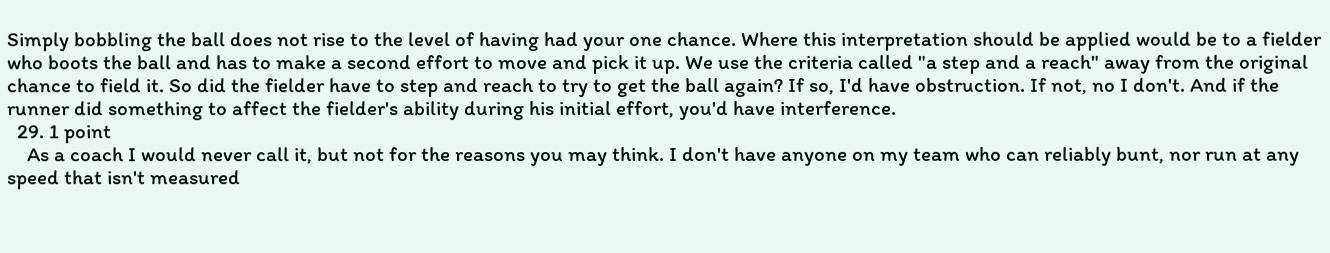Simply bobbling the ball does not rise to the level of having had your one chance. Where this interpretation should be applied would be to a fielder who boots the ball and has to make a second effort to move and pick it up. We use the criteria called "a step and a reach" away from the original chance to field it. So did the fielder have to step and reach to try to get the ball again? If so, I'd have obstruction. If not, no I don't. And if the runner did something to affect the fielder's ability during his initial effort, you'd have interference.
  29. 1 point
    As a coach I would never call it, but not for the reasons you may think. I don't have anyone on my team who can reliably bunt, nor run at any speed that isn't measured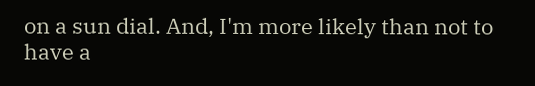on a sun dial. And, I'm more likely than not to have a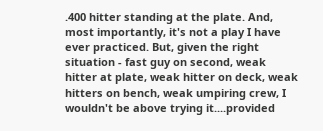.400 hitter standing at the plate. And, most importantly, it's not a play I have ever practiced. But, given the right situation - fast guy on second, weak hitter at plate, weak hitter on deck, weak hitters on bench, weak umpiring crew, I wouldn't be above trying it....provided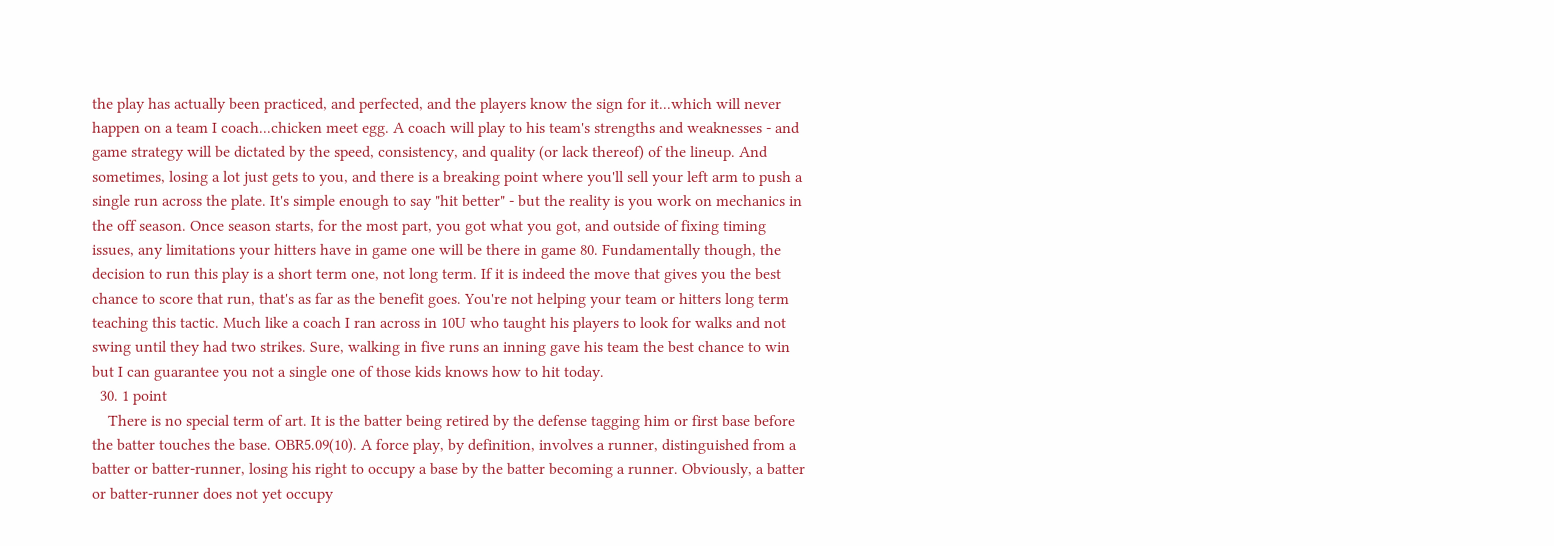the play has actually been practiced, and perfected, and the players know the sign for it...which will never happen on a team I coach...chicken meet egg. A coach will play to his team's strengths and weaknesses - and game strategy will be dictated by the speed, consistency, and quality (or lack thereof) of the lineup. And sometimes, losing a lot just gets to you, and there is a breaking point where you'll sell your left arm to push a single run across the plate. It's simple enough to say "hit better" - but the reality is you work on mechanics in the off season. Once season starts, for the most part, you got what you got, and outside of fixing timing issues, any limitations your hitters have in game one will be there in game 80. Fundamentally though, the decision to run this play is a short term one, not long term. If it is indeed the move that gives you the best chance to score that run, that's as far as the benefit goes. You're not helping your team or hitters long term teaching this tactic. Much like a coach I ran across in 10U who taught his players to look for walks and not swing until they had two strikes. Sure, walking in five runs an inning gave his team the best chance to win but I can guarantee you not a single one of those kids knows how to hit today.
  30. 1 point
    There is no special term of art. It is the batter being retired by the defense tagging him or first base before the batter touches the base. OBR5.09(10). A force play, by definition, involves a runner, distinguished from a batter or batter-runner, losing his right to occupy a base by the batter becoming a runner. Obviously, a batter or batter-runner does not yet occupy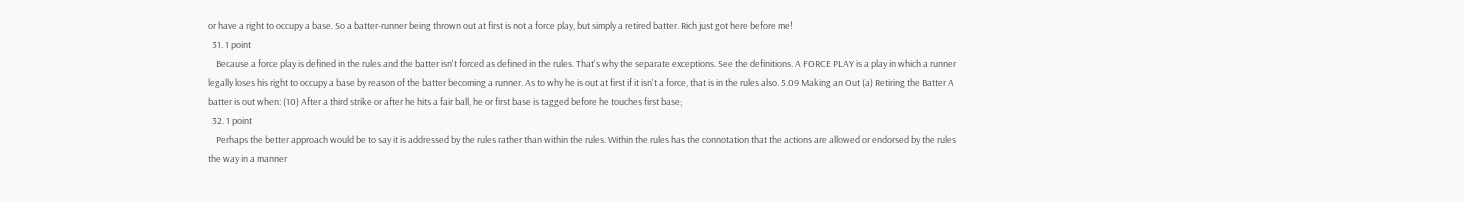or have a right to occupy a base. So a batter-runner being thrown out at first is not a force play, but simply a retired batter. Rich just got here before me!
  31. 1 point
    Because a force play is defined in the rules and the batter isn't forced as defined in the rules. That's why the separate exceptions. See the definitions. A FORCE PLAY is a play in which a runner legally loses his right to occupy a base by reason of the batter becoming a runner. As to why he is out at first if it isn't a force, that is in the rules also. 5.09 Making an Out (a) Retiring the Batter A batter is out when: (10) After a third strike or after he hits a fair ball, he or first base is tagged before he touches first base;
  32. 1 point
    Perhaps the better approach would be to say it is addressed by the rules rather than within the rules. Within the rules has the connotation that the actions are allowed or endorsed by the rules the way in a manner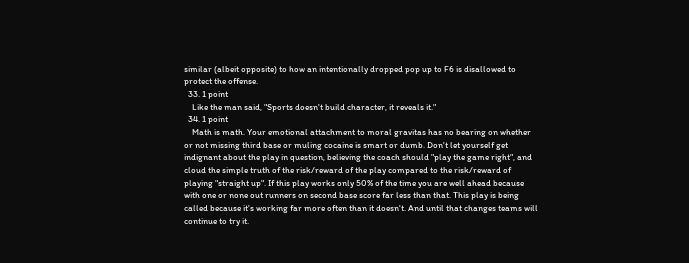similar (albeit opposite) to how an intentionally dropped pop up to F6 is disallowed to protect the offense.
  33. 1 point
    Like the man said, "Sports doesn't build character, it reveals it."
  34. 1 point
    Math is math. Your emotional attachment to moral gravitas has no bearing on whether or not missing third base or muling cocaine is smart or dumb. Don't let yourself get indignant about the play in question, believing the coach should "play the game right", and cloud the simple truth of the risk/reward of the play compared to the risk/reward of playing "straight up". If this play works only 50% of the time you are well ahead because with one or none out runners on second base score far less than that. This play is being called because it's working far more often than it doesn't. And until that changes teams will continue to try it.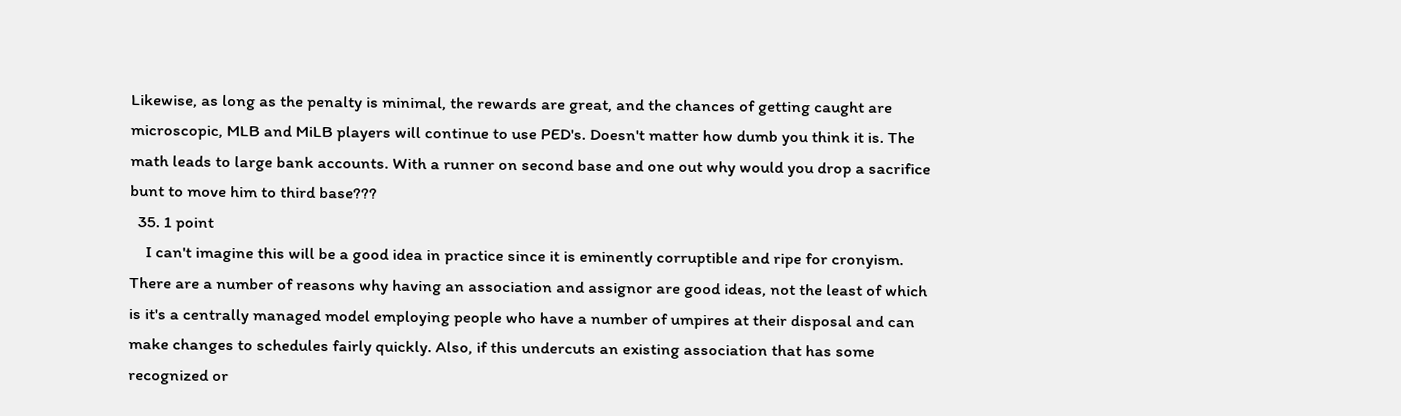Likewise, as long as the penalty is minimal, the rewards are great, and the chances of getting caught are microscopic, MLB and MiLB players will continue to use PED's. Doesn't matter how dumb you think it is. The math leads to large bank accounts. With a runner on second base and one out why would you drop a sacrifice bunt to move him to third base???
  35. 1 point
    I can't imagine this will be a good idea in practice since it is eminently corruptible and ripe for cronyism. There are a number of reasons why having an association and assignor are good ideas, not the least of which is it's a centrally managed model employing people who have a number of umpires at their disposal and can make changes to schedules fairly quickly. Also, if this undercuts an existing association that has some recognized or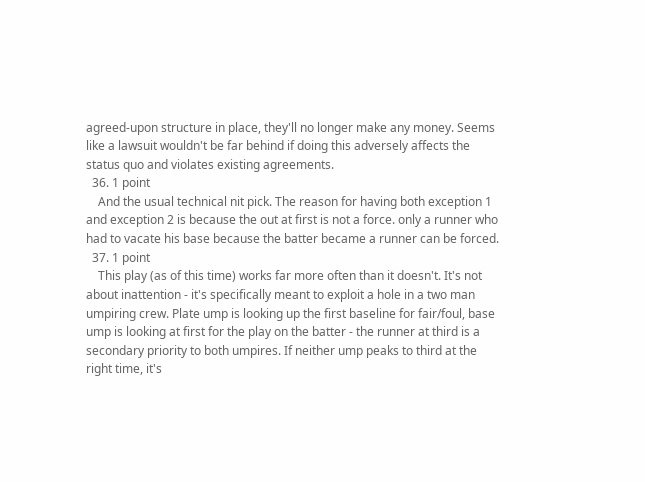agreed-upon structure in place, they'll no longer make any money. Seems like a lawsuit wouldn't be far behind if doing this adversely affects the status quo and violates existing agreements.
  36. 1 point
    And the usual technical nit pick. The reason for having both exception 1 and exception 2 is because the out at first is not a force. only a runner who had to vacate his base because the batter became a runner can be forced.
  37. 1 point
    This play (as of this time) works far more often than it doesn't. It's not about inattention - it's specifically meant to exploit a hole in a two man umpiring crew. Plate ump is looking up the first baseline for fair/foul, base ump is looking at first for the play on the batter - the runner at third is a secondary priority to both umpires. If neither ump peaks to third at the right time, it's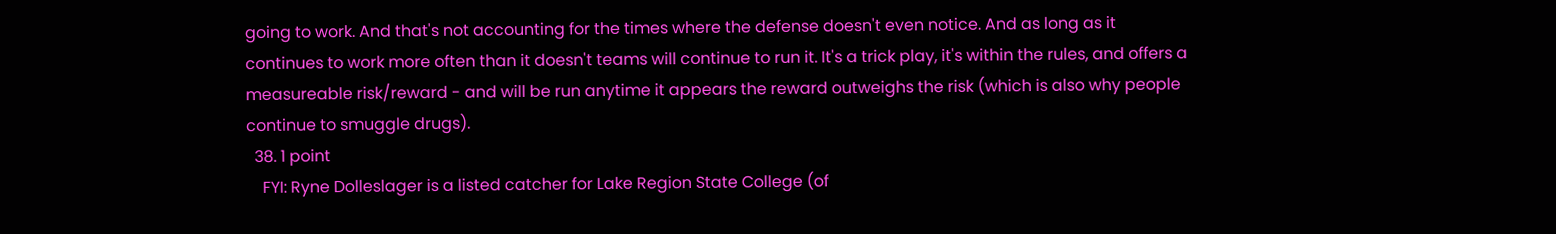going to work. And that's not accounting for the times where the defense doesn't even notice. And as long as it continues to work more often than it doesn't teams will continue to run it. It's a trick play, it's within the rules, and offers a measureable risk/reward - and will be run anytime it appears the reward outweighs the risk (which is also why people continue to smuggle drugs).
  38. 1 point
    FYI: Ryne Dolleslager is a listed catcher for Lake Region State College (of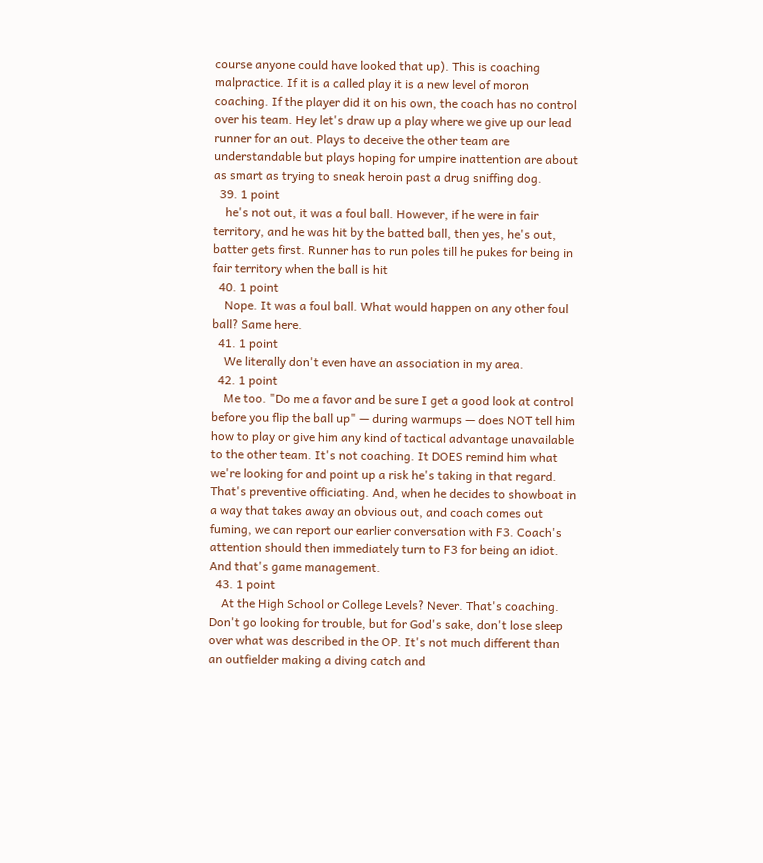course anyone could have looked that up). This is coaching malpractice. If it is a called play it is a new level of moron coaching. If the player did it on his own, the coach has no control over his team. Hey let's draw up a play where we give up our lead runner for an out. Plays to deceive the other team are understandable but plays hoping for umpire inattention are about as smart as trying to sneak heroin past a drug sniffing dog.
  39. 1 point
    he's not out, it was a foul ball. However, if he were in fair territory, and he was hit by the batted ball, then yes, he's out, batter gets first. Runner has to run poles till he pukes for being in fair territory when the ball is hit
  40. 1 point
    Nope. It was a foul ball. What would happen on any other foul ball? Same here.
  41. 1 point
    We literally don't even have an association in my area.
  42. 1 point
    Me too. "Do me a favor and be sure I get a good look at control before you flip the ball up" — during warmups — does NOT tell him how to play or give him any kind of tactical advantage unavailable to the other team. It's not coaching. It DOES remind him what we're looking for and point up a risk he's taking in that regard. That's preventive officiating. And, when he decides to showboat in a way that takes away an obvious out, and coach comes out fuming, we can report our earlier conversation with F3. Coach's attention should then immediately turn to F3 for being an idiot. And that's game management.
  43. 1 point
    At the High School or College Levels? Never. That's coaching. Don't go looking for trouble, but for God's sake, don't lose sleep over what was described in the OP. It's not much different than an outfielder making a diving catch and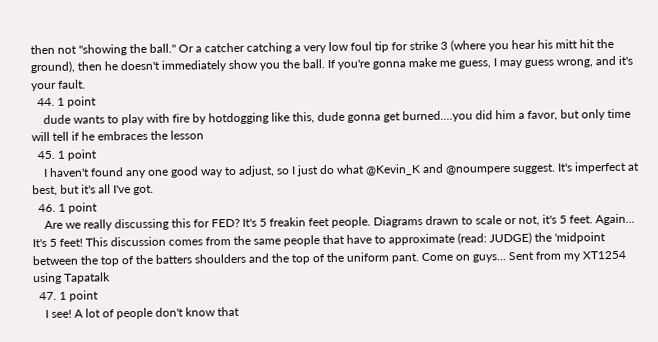then not "showing the ball." Or a catcher catching a very low foul tip for strike 3 (where you hear his mitt hit the ground), then he doesn't immediately show you the ball. If you're gonna make me guess, I may guess wrong, and it's your fault.
  44. 1 point
    dude wants to play with fire by hotdogging like this, dude gonna get burned....you did him a favor, but only time will tell if he embraces the lesson
  45. 1 point
    I haven't found any one good way to adjust, so I just do what @Kevin_K and @noumpere suggest. It's imperfect at best, but it's all I've got.
  46. 1 point
    Are we really discussing this for FED? It's 5 freakin feet people. Diagrams drawn to scale or not, it's 5 feet. Again... It's 5 feet! This discussion comes from the same people that have to approximate (read: JUDGE) the 'midpoint between the top of the batters shoulders and the top of the uniform pant. Come on guys... Sent from my XT1254 using Tapatalk
  47. 1 point
    I see! A lot of people don't know that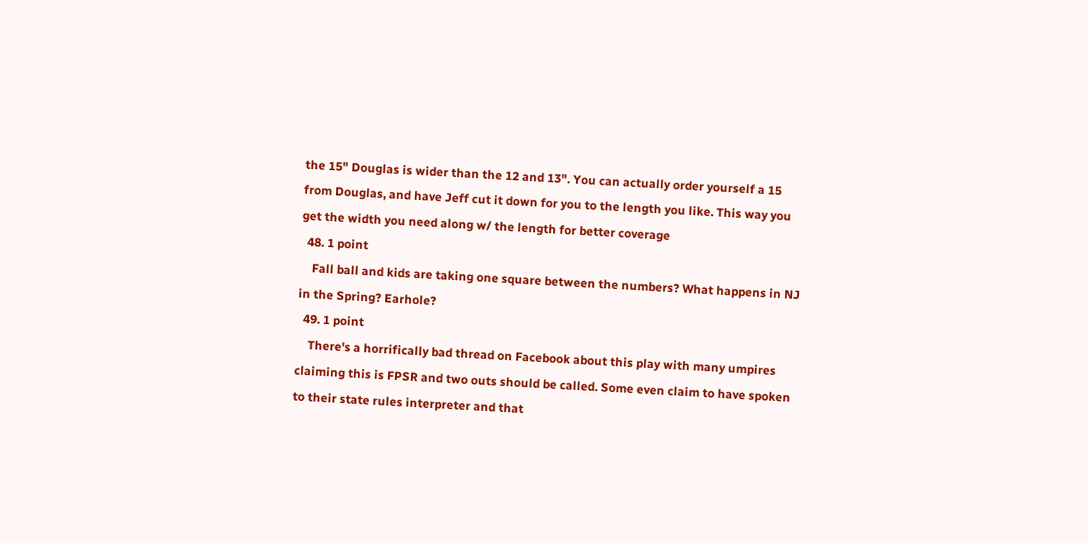the 15" Douglas is wider than the 12 and 13". You can actually order yourself a 15 from Douglas, and have Jeff cut it down for you to the length you like. This way you get the width you need along w/ the length for better coverage
  48. 1 point
    Fall ball and kids are taking one square between the numbers? What happens in NJ in the Spring? Earhole?
  49. 1 point
    There's a horrifically bad thread on Facebook about this play with many umpires claiming this is FPSR and two outs should be called. Some even claim to have spoken to their state rules interpreter and that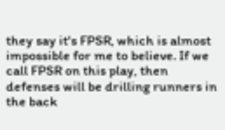they say it's FPSR, which is almost impossible for me to believe. If we call FPSR on this play, then defenses will be drilling runners in the back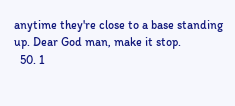anytime they're close to a base standing up. Dear God man, make it stop.
  50. 1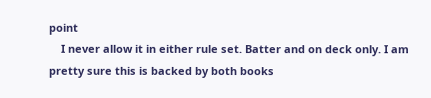point
    I never allow it in either rule set. Batter and on deck only. I am pretty sure this is backed by both books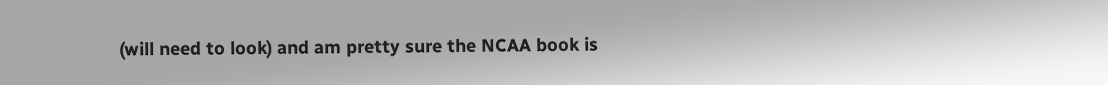(will need to look) and am pretty sure the NCAA book is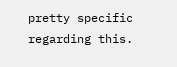pretty specific regarding this.